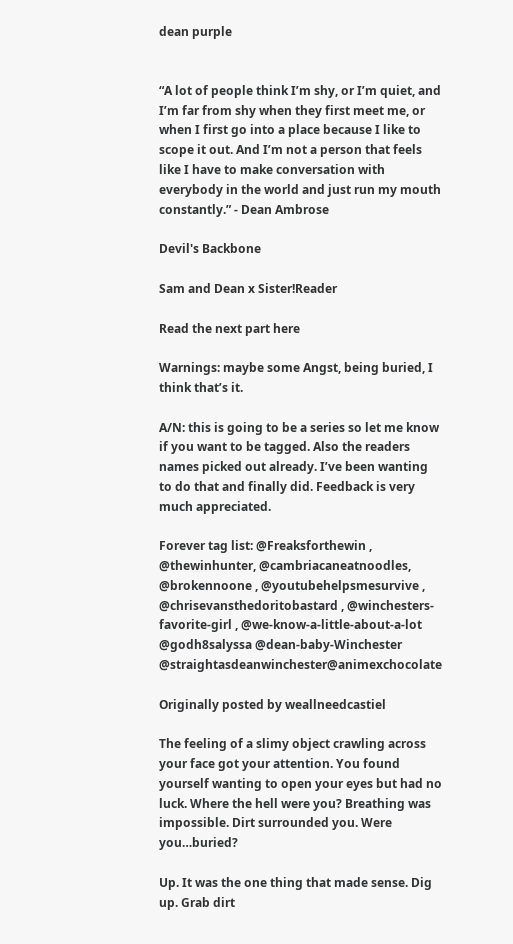dean purple


“A lot of people think I’m shy, or I’m quiet, and I’m far from shy when they first meet me, or when I first go into a place because I like to scope it out. And I’m not a person that feels like I have to make conversation with everybody in the world and just run my mouth constantly.” - Dean Ambrose

Devil's Backbone

Sam and Dean x Sister!Reader

Read the next part here

Warnings: maybe some Angst, being buried, I think that’s it.

A/N: this is going to be a series so let me know if you want to be tagged. Also the readers names picked out already. I’ve been wanting to do that and finally did. Feedback is very much appreciated.

Forever tag list: @Freaksforthewin , @thewinhunter, @cambriacaneatnoodles, @brokennoone , @youtubehelpsmesurvive , @chrisevansthedoritobastard , @winchesters-favorite-girl , @we-know-a-little-about-a-lot @godh8salyssa @dean-baby-Winchester @straightasdeanwinchester@animexchocolate

Originally posted by weallneedcastiel

The feeling of a slimy object crawling across your face got your attention. You found yourself wanting to open your eyes but had no luck. Where the hell were you? Breathing was impossible. Dirt surrounded you. Were you…buried?

Up. It was the one thing that made sense. Dig up. Grab dirt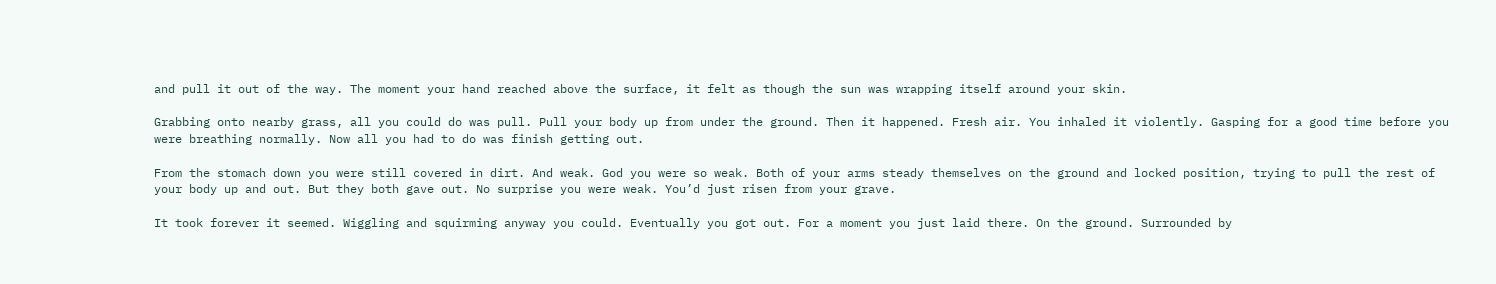and pull it out of the way. The moment your hand reached above the surface, it felt as though the sun was wrapping itself around your skin.

Grabbing onto nearby grass, all you could do was pull. Pull your body up from under the ground. Then it happened. Fresh air. You inhaled it violently. Gasping for a good time before you were breathing normally. Now all you had to do was finish getting out.

From the stomach down you were still covered in dirt. And weak. God you were so weak. Both of your arms steady themselves on the ground and locked position, trying to pull the rest of your body up and out. But they both gave out. No surprise you were weak. You’d just risen from your grave.

It took forever it seemed. Wiggling and squirming anyway you could. Eventually you got out. For a moment you just laid there. On the ground. Surrounded by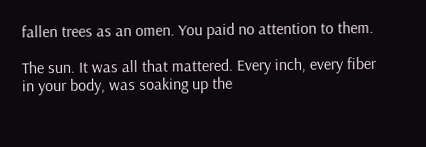fallen trees as an omen. You paid no attention to them.

The sun. It was all that mattered. Every inch, every fiber in your body, was soaking up the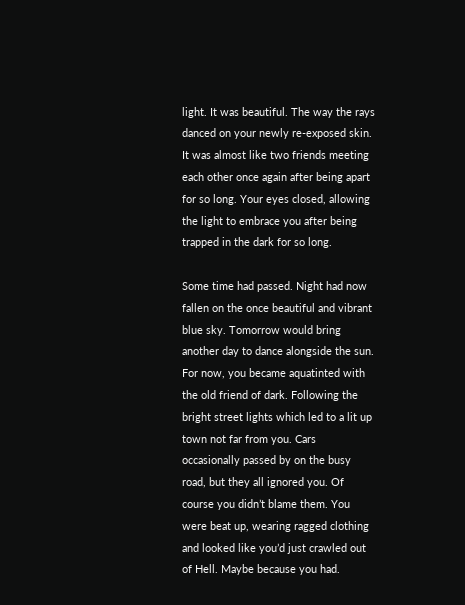light. It was beautiful. The way the rays danced on your newly re-exposed skin. It was almost like two friends meeting each other once again after being apart for so long. Your eyes closed, allowing the light to embrace you after being trapped in the dark for so long.

Some time had passed. Night had now fallen on the once beautiful and vibrant blue sky. Tomorrow would bring another day to dance alongside the sun. For now, you became aquatinted with the old friend of dark. Following the bright street lights which led to a lit up town not far from you. Cars occasionally passed by on the busy road, but they all ignored you. Of course you didn’t blame them. You were beat up, wearing ragged clothing and looked like you’d just crawled out of Hell. Maybe because you had.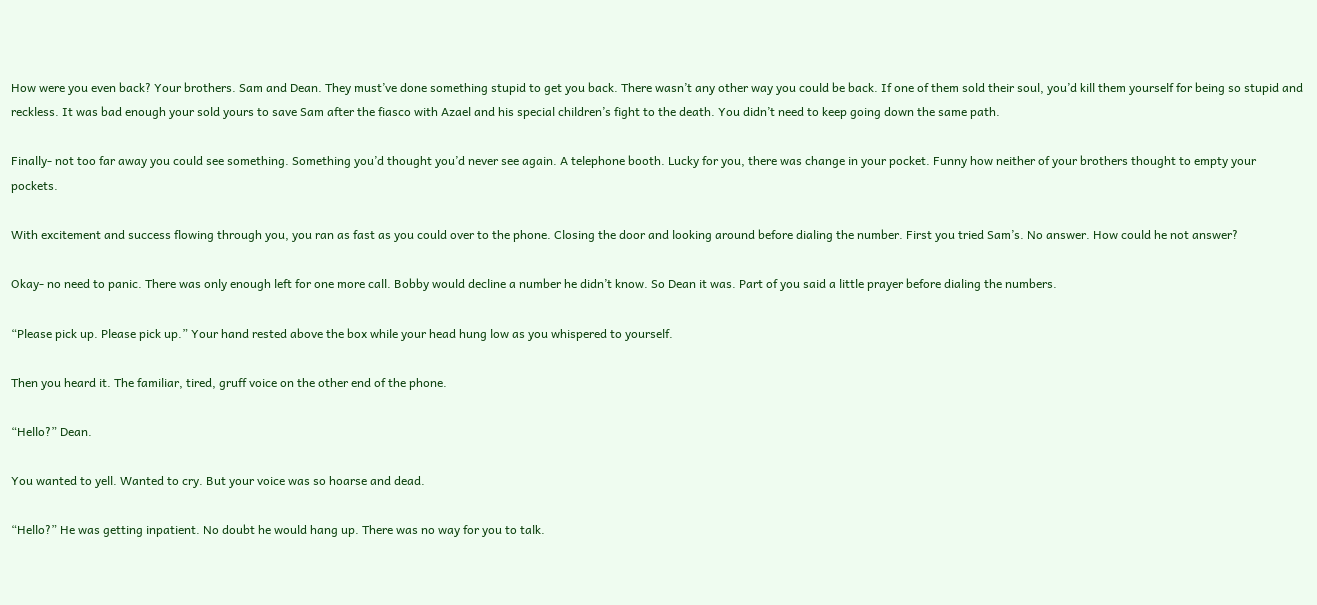How were you even back? Your brothers. Sam and Dean. They must’ve done something stupid to get you back. There wasn’t any other way you could be back. If one of them sold their soul, you’d kill them yourself for being so stupid and reckless. It was bad enough your sold yours to save Sam after the fiasco with Azael and his special children’s fight to the death. You didn’t need to keep going down the same path.

Finally- not too far away you could see something. Something you’d thought you’d never see again. A telephone booth. Lucky for you, there was change in your pocket. Funny how neither of your brothers thought to empty your pockets.

With excitement and success flowing through you, you ran as fast as you could over to the phone. Closing the door and looking around before dialing the number. First you tried Sam’s. No answer. How could he not answer?

Okay- no need to panic. There was only enough left for one more call. Bobby would decline a number he didn’t know. So Dean it was. Part of you said a little prayer before dialing the numbers.

“Please pick up. Please pick up.” Your hand rested above the box while your head hung low as you whispered to yourself.

Then you heard it. The familiar, tired, gruff voice on the other end of the phone.

“Hello?” Dean.

You wanted to yell. Wanted to cry. But your voice was so hoarse and dead.

“Hello?” He was getting inpatient. No doubt he would hang up. There was no way for you to talk.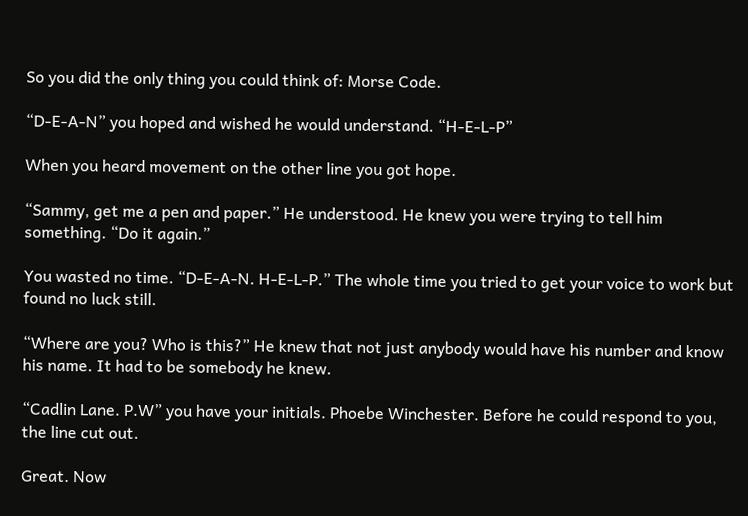So you did the only thing you could think of: Morse Code.

“D-E-A-N” you hoped and wished he would understand. “H-E-L-P”

When you heard movement on the other line you got hope.

“Sammy, get me a pen and paper.” He understood. He knew you were trying to tell him something. “Do it again.”

You wasted no time. “D-E-A-N. H-E-L-P.” The whole time you tried to get your voice to work but found no luck still.

“Where are you? Who is this?” He knew that not just anybody would have his number and know his name. It had to be somebody he knew.

“Cadlin Lane. P.W” you have your initials. Phoebe Winchester. Before he could respond to you, the line cut out.

Great. Now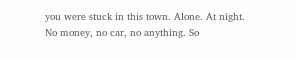you were stuck in this town. Alone. At night. No money, no car, no anything. So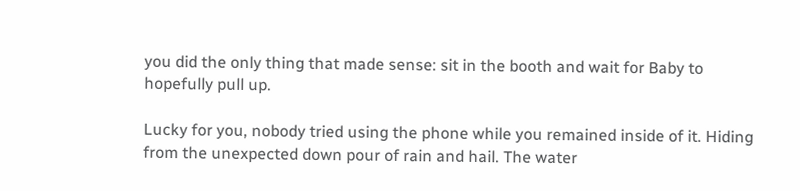you did the only thing that made sense: sit in the booth and wait for Baby to hopefully pull up.

Lucky for you, nobody tried using the phone while you remained inside of it. Hiding from the unexpected down pour of rain and hail. The water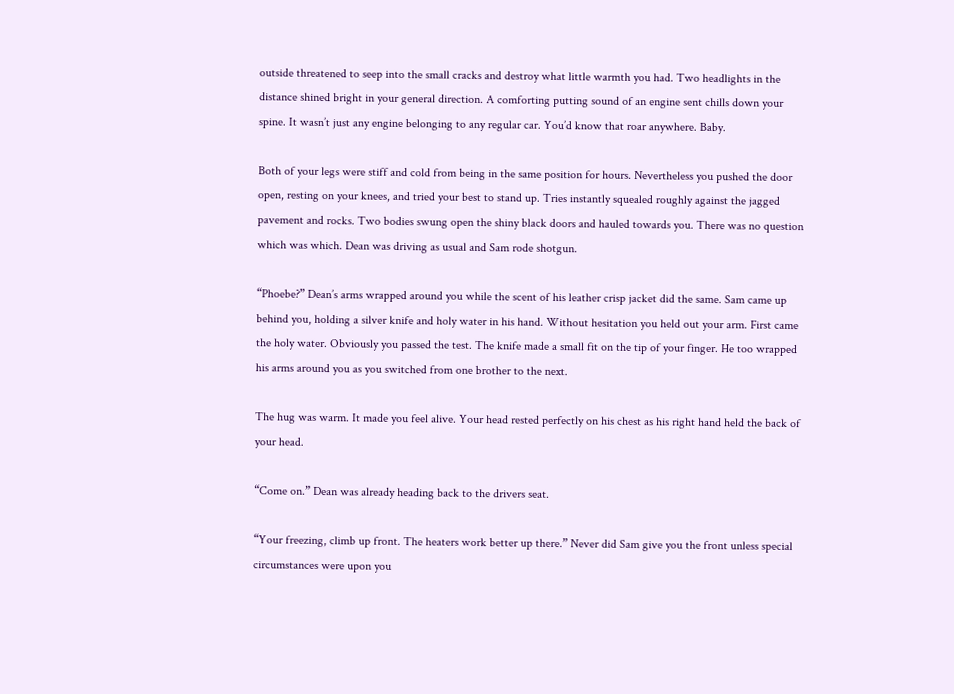outside threatened to seep into the small cracks and destroy what little warmth you had. Two headlights in the distance shined bright in your general direction. A comforting putting sound of an engine sent chills down your spine. It wasn’t just any engine belonging to any regular car. You’d know that roar anywhere. Baby.

Both of your legs were stiff and cold from being in the same position for hours. Nevertheless you pushed the door open, resting on your knees, and tried your best to stand up. Tries instantly squealed roughly against the jagged pavement and rocks. Two bodies swung open the shiny black doors and hauled towards you. There was no question which was which. Dean was driving as usual and Sam rode shotgun.

“Phoebe?” Dean’s arms wrapped around you while the scent of his leather crisp jacket did the same. Sam came up behind you, holding a silver knife and holy water in his hand. Without hesitation you held out your arm. First came the holy water. Obviously you passed the test. The knife made a small fit on the tip of your finger. He too wrapped his arms around you as you switched from one brother to the next.

The hug was warm. It made you feel alive. Your head rested perfectly on his chest as his right hand held the back of your head.

“Come on.” Dean was already heading back to the drivers seat.

“Your freezing, climb up front. The heaters work better up there.” Never did Sam give you the front unless special circumstances were upon you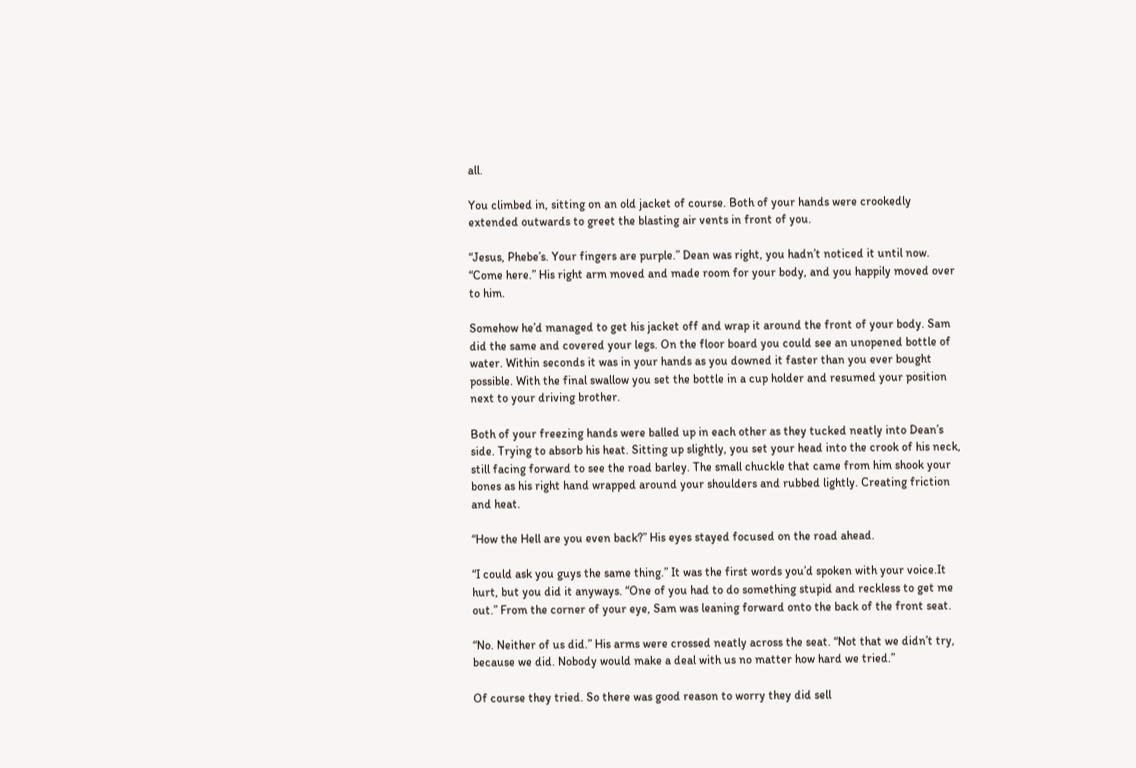all.

You climbed in, sitting on an old jacket of course. Both of your hands were crookedly extended outwards to greet the blasting air vents in front of you.

“Jesus, Phebe’s. Your fingers are purple.” Dean was right, you hadn’t noticed it until now. “Come here.” His right arm moved and made room for your body, and you happily moved over to him.

Somehow he’d managed to get his jacket off and wrap it around the front of your body. Sam did the same and covered your legs. On the floor board you could see an unopened bottle of water. Within seconds it was in your hands as you downed it faster than you ever bought possible. With the final swallow you set the bottle in a cup holder and resumed your position next to your driving brother.

Both of your freezing hands were balled up in each other as they tucked neatly into Dean’s side. Trying to absorb his heat. Sitting up slightly, you set your head into the crook of his neck, still facing forward to see the road barley. The small chuckle that came from him shook your bones as his right hand wrapped around your shoulders and rubbed lightly. Creating friction and heat.

“How the Hell are you even back?” His eyes stayed focused on the road ahead.

“I could ask you guys the same thing.” It was the first words you’d spoken with your voice.It hurt, but you did it anyways. “One of you had to do something stupid and reckless to get me out.” From the corner of your eye, Sam was leaning forward onto the back of the front seat.

“No. Neither of us did.” His arms were crossed neatly across the seat. “Not that we didn’t try, because we did. Nobody would make a deal with us no matter how hard we tried.”

Of course they tried. So there was good reason to worry they did sell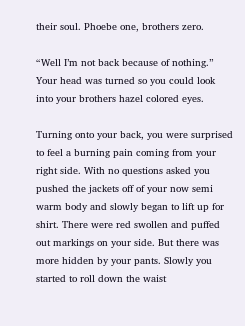their soul. Phoebe one, brothers zero.

“Well I’m not back because of nothing.” Your head was turned so you could look into your brothers hazel colored eyes.

Turning onto your back, you were surprised to feel a burning pain coming from your right side. With no questions asked you pushed the jackets off of your now semi warm body and slowly began to lift up for shirt. There were red swollen and puffed out markings on your side. But there was more hidden by your pants. Slowly you started to roll down the waist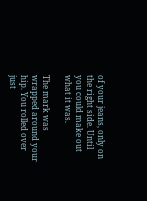of your jeans, only on the right side. Until you could make out what it was.

The mark was wrapped around your hip. You rolled over just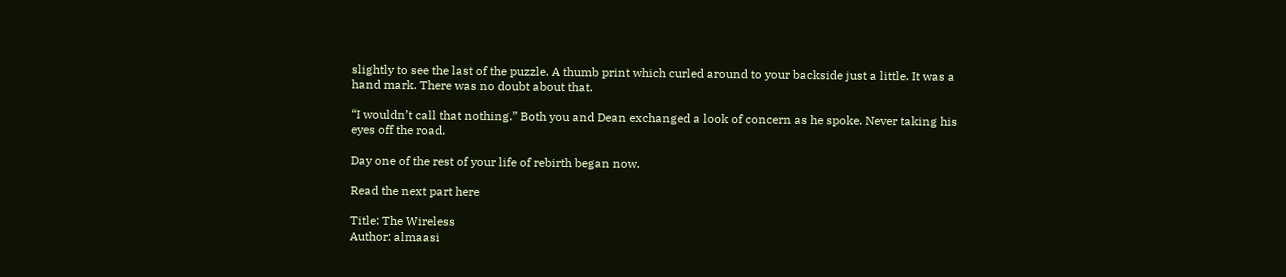slightly to see the last of the puzzle. A thumb print which curled around to your backside just a little. It was a hand mark. There was no doubt about that.

“I wouldn’t call that nothing.” Both you and Dean exchanged a look of concern as he spoke. Never taking his eyes off the road.

Day one of the rest of your life of rebirth began now.

Read the next part here

Title: The Wireless
Author: almaasi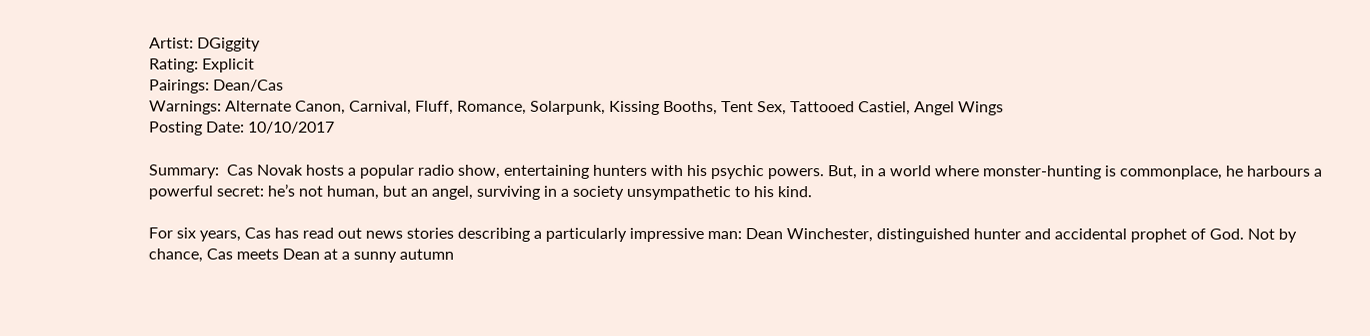Artist: DGiggity
Rating: Explicit
Pairings: Dean/Cas
Warnings: Alternate Canon, Carnival, Fluff, Romance, Solarpunk, Kissing Booths, Tent Sex, Tattooed Castiel, Angel Wings
Posting Date: 10/10/2017

Summary:  Cas Novak hosts a popular radio show, entertaining hunters with his psychic powers. But, in a world where monster-hunting is commonplace, he harbours a powerful secret: he’s not human, but an angel, surviving in a society unsympathetic to his kind.

For six years, Cas has read out news stories describing a particularly impressive man: Dean Winchester, distinguished hunter and accidental prophet of God. Not by chance, Cas meets Dean at a sunny autumn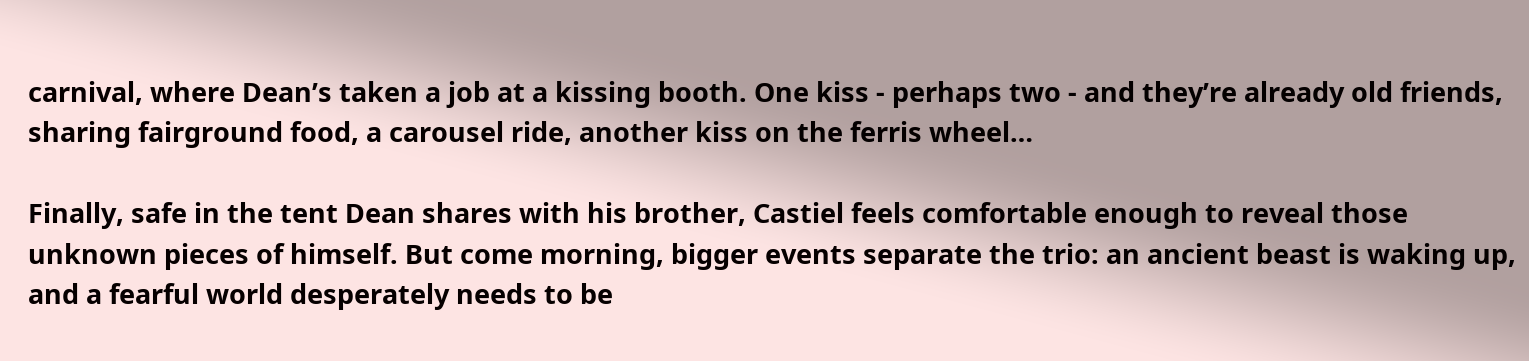carnival, where Dean’s taken a job at a kissing booth. One kiss - perhaps two - and they’re already old friends, sharing fairground food, a carousel ride, another kiss on the ferris wheel…

Finally, safe in the tent Dean shares with his brother, Castiel feels comfortable enough to reveal those unknown pieces of himself. But come morning, bigger events separate the trio: an ancient beast is waking up, and a fearful world desperately needs to be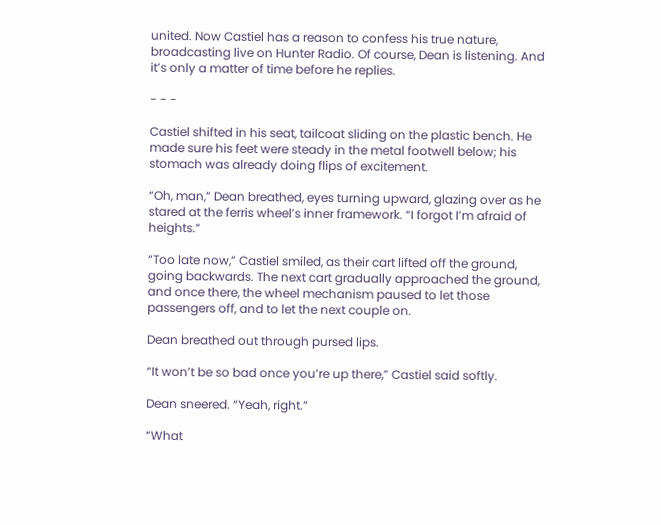united. Now Castiel has a reason to confess his true nature, broadcasting live on Hunter Radio. Of course, Dean is listening. And it’s only a matter of time before he replies.

- - -

Castiel shifted in his seat, tailcoat sliding on the plastic bench. He made sure his feet were steady in the metal footwell below; his stomach was already doing flips of excitement.

“Oh, man,” Dean breathed, eyes turning upward, glazing over as he stared at the ferris wheel’s inner framework. “I forgot I’m afraid of heights.”

“Too late now,” Castiel smiled, as their cart lifted off the ground, going backwards. The next cart gradually approached the ground, and once there, the wheel mechanism paused to let those passengers off, and to let the next couple on.

Dean breathed out through pursed lips.

“It won’t be so bad once you’re up there,” Castiel said softly.

Dean sneered. “Yeah, right.”

“What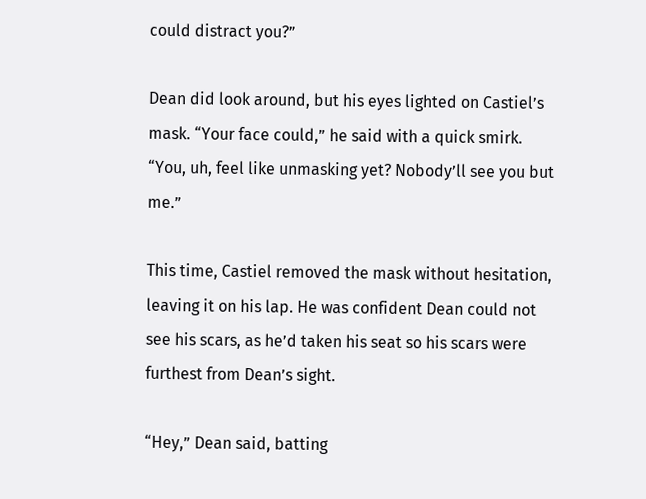could distract you?”

Dean did look around, but his eyes lighted on Castiel’s mask. “Your face could,” he said with a quick smirk. “You, uh, feel like unmasking yet? Nobody’ll see you but me.”

This time, Castiel removed the mask without hesitation, leaving it on his lap. He was confident Dean could not see his scars, as he’d taken his seat so his scars were furthest from Dean’s sight.

“Hey,” Dean said, batting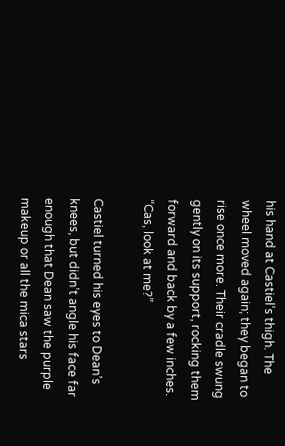his hand at Castiel’s thigh. The wheel moved again; they began to rise once more. Their cradle swung gently on its support, rocking them forward and back by a few inches. “Cas, look at me?”

Castiel turned his eyes to Dean’s knees, but didn’t angle his face far enough that Dean saw the purple makeup or all the mica stars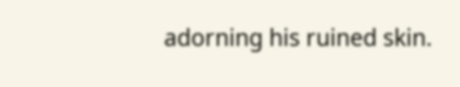adorning his ruined skin.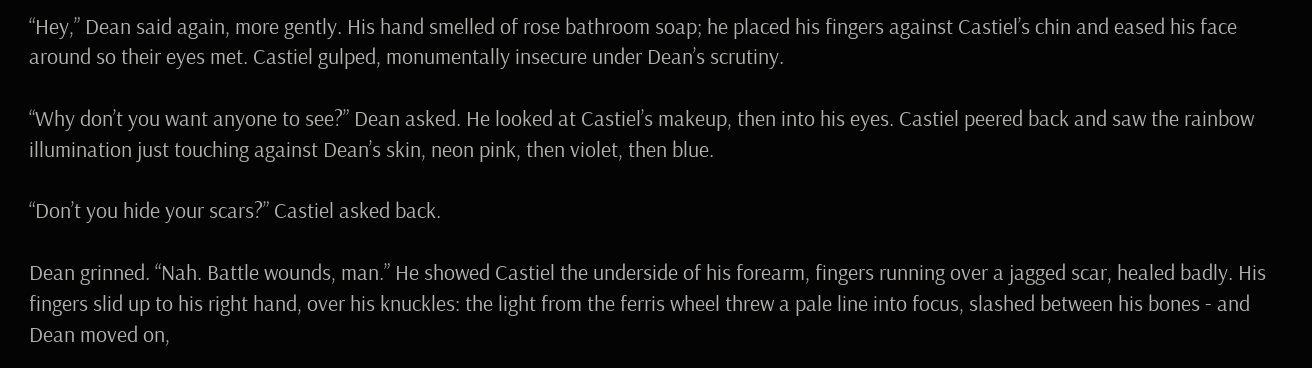“Hey,” Dean said again, more gently. His hand smelled of rose bathroom soap; he placed his fingers against Castiel’s chin and eased his face around so their eyes met. Castiel gulped, monumentally insecure under Dean’s scrutiny.

“Why don’t you want anyone to see?” Dean asked. He looked at Castiel’s makeup, then into his eyes. Castiel peered back and saw the rainbow illumination just touching against Dean’s skin, neon pink, then violet, then blue.

“Don’t you hide your scars?” Castiel asked back.

Dean grinned. “Nah. Battle wounds, man.” He showed Castiel the underside of his forearm, fingers running over a jagged scar, healed badly. His fingers slid up to his right hand, over his knuckles: the light from the ferris wheel threw a pale line into focus, slashed between his bones - and Dean moved on,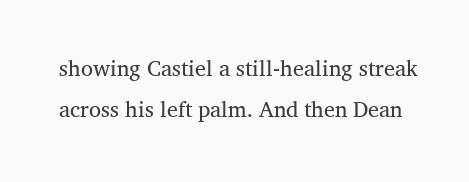showing Castiel a still-healing streak across his left palm. And then Dean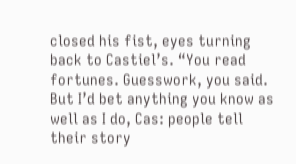closed his fist, eyes turning back to Castiel’s. “You read fortunes. Guesswork, you said. But I’d bet anything you know as well as I do, Cas: people tell their story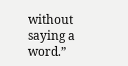without saying a word.”